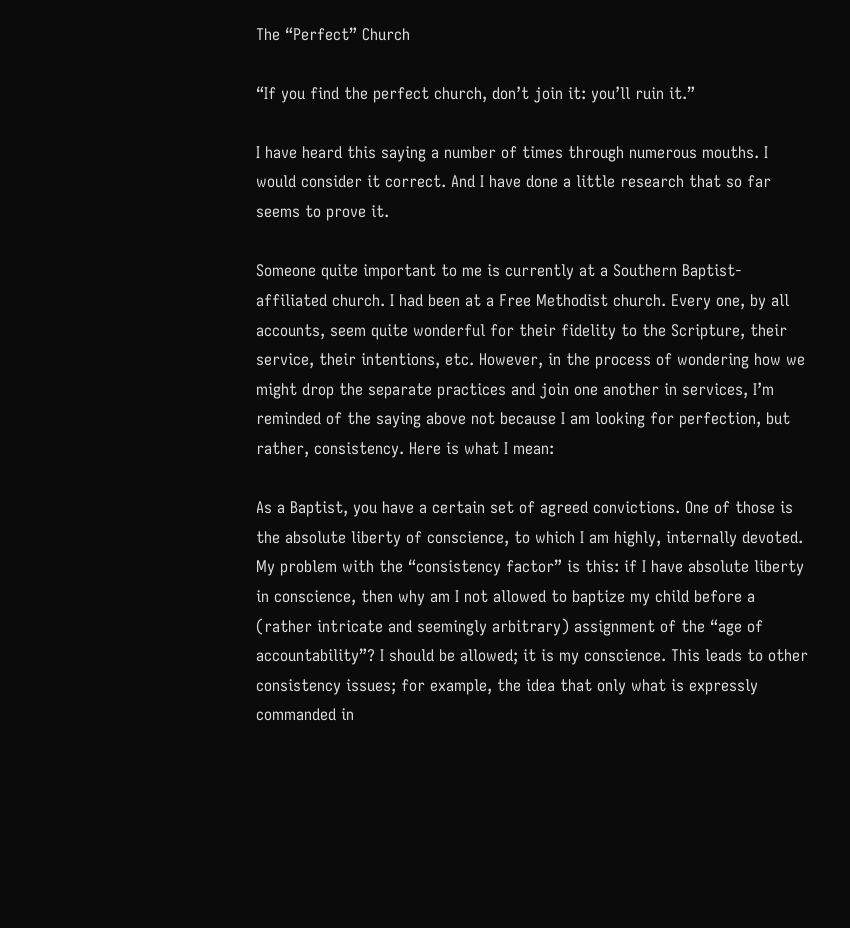The “Perfect” Church

“If you find the perfect church, don’t join it: you’ll ruin it.”

I have heard this saying a number of times through numerous mouths. I would consider it correct. And I have done a little research that so far seems to prove it.

Someone quite important to me is currently at a Southern Baptist-affiliated church. I had been at a Free Methodist church. Every one, by all accounts, seem quite wonderful for their fidelity to the Scripture, their service, their intentions, etc. However, in the process of wondering how we might drop the separate practices and join one another in services, I’m reminded of the saying above not because I am looking for perfection, but rather, consistency. Here is what I mean:

As a Baptist, you have a certain set of agreed convictions. One of those is the absolute liberty of conscience, to which I am highly, internally devoted. My problem with the “consistency factor” is this: if I have absolute liberty in conscience, then why am I not allowed to baptize my child before a (rather intricate and seemingly arbitrary) assignment of the “age of accountability”? I should be allowed; it is my conscience. This leads to other consistency issues; for example, the idea that only what is expressly commanded in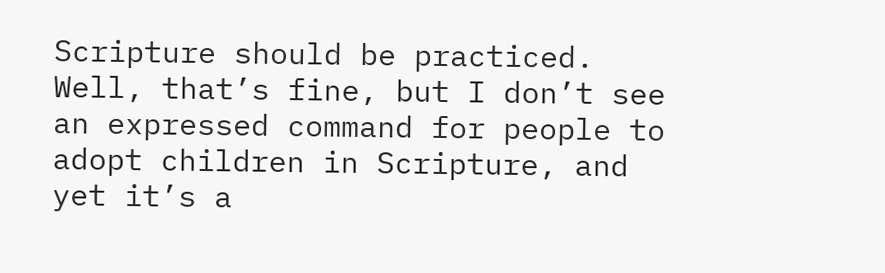Scripture should be practiced. Well, that’s fine, but I don’t see an expressed command for people to adopt children in Scripture, and yet it’s a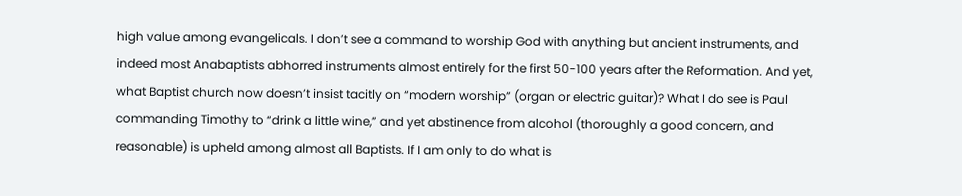high value among evangelicals. I don’t see a command to worship God with anything but ancient instruments, and indeed most Anabaptists abhorred instruments almost entirely for the first 50-100 years after the Reformation. And yet, what Baptist church now doesn’t insist tacitly on “modern worship” (organ or electric guitar)? What I do see is Paul commanding Timothy to “drink a little wine,” and yet abstinence from alcohol (thoroughly a good concern, and reasonable) is upheld among almost all Baptists. If I am only to do what is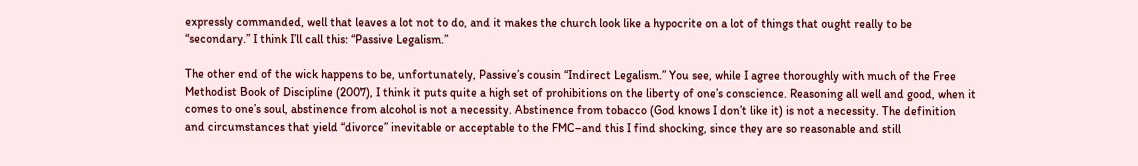expressly commanded, well that leaves a lot not to do, and it makes the church look like a hypocrite on a lot of things that ought really to be “secondary.” I think I’ll call this: “Passive Legalism.”

The other end of the wick happens to be, unfortunately, Passive’s cousin “Indirect Legalism.” You see, while I agree thoroughly with much of the Free Methodist Book of Discipline (2007), I think it puts quite a high set of prohibitions on the liberty of one’s conscience. Reasoning all well and good, when it comes to one’s soul, abstinence from alcohol is not a necessity. Abstinence from tobacco (God knows I don’t like it) is not a necessity. The definition and circumstances that yield “divorce” inevitable or acceptable to the FMC–and this I find shocking, since they are so reasonable and still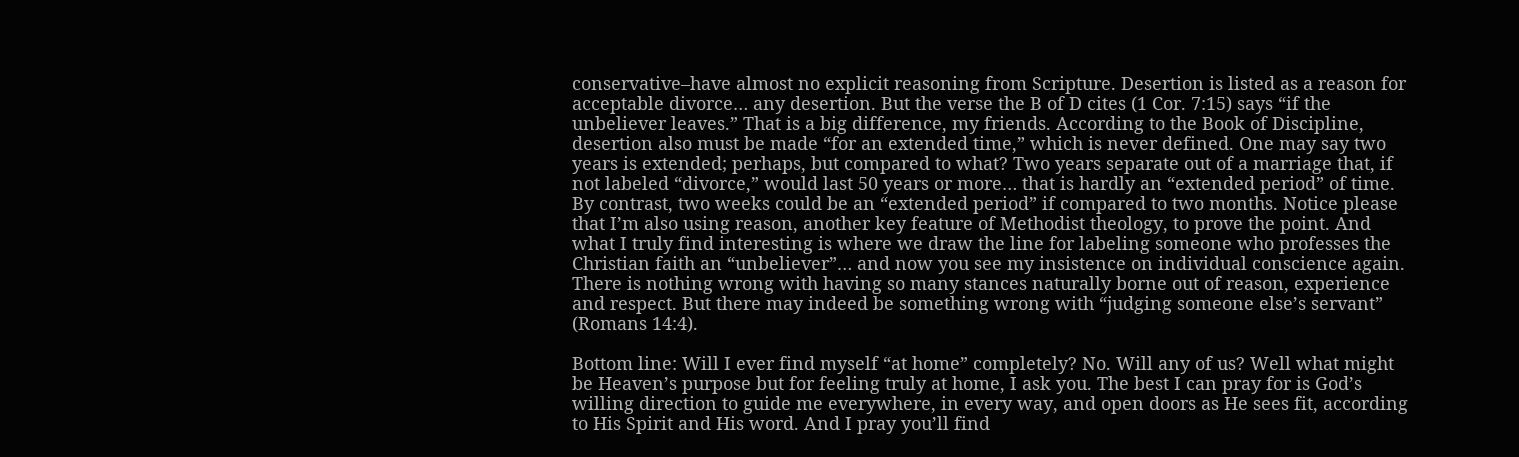conservative–have almost no explicit reasoning from Scripture. Desertion is listed as a reason for acceptable divorce… any desertion. But the verse the B of D cites (1 Cor. 7:15) says “if the unbeliever leaves.” That is a big difference, my friends. According to the Book of Discipline, desertion also must be made “for an extended time,” which is never defined. One may say two years is extended; perhaps, but compared to what? Two years separate out of a marriage that, if not labeled “divorce,” would last 50 years or more… that is hardly an “extended period” of time. By contrast, two weeks could be an “extended period” if compared to two months. Notice please that I’m also using reason, another key feature of Methodist theology, to prove the point. And what I truly find interesting is where we draw the line for labeling someone who professes the Christian faith an “unbeliever”… and now you see my insistence on individual conscience again. There is nothing wrong with having so many stances naturally borne out of reason, experience and respect. But there may indeed be something wrong with “judging someone else’s servant” (Romans 14:4).

Bottom line: Will I ever find myself “at home” completely? No. Will any of us? Well what might be Heaven’s purpose but for feeling truly at home, I ask you. The best I can pray for is God’s willing direction to guide me everywhere, in every way, and open doors as He sees fit, according to His Spirit and His word. And I pray you’ll find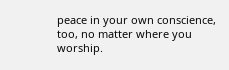peace in your own conscience, too, no matter where you worship.